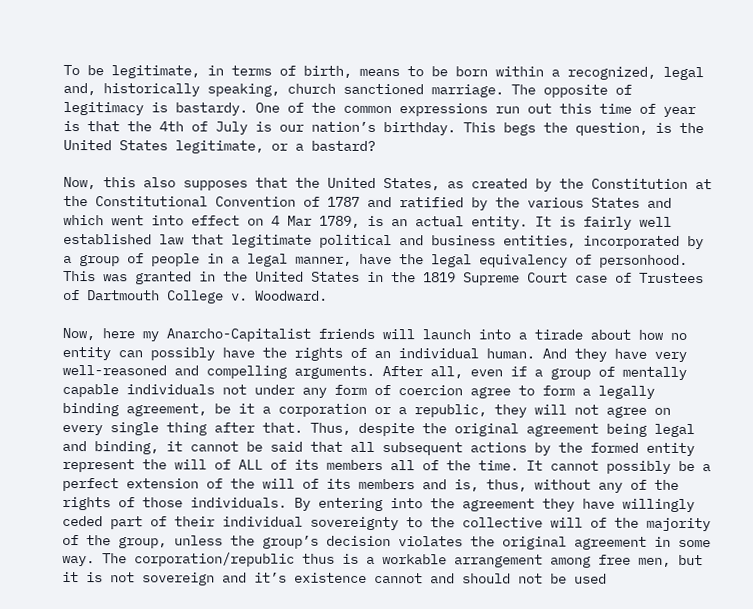To be legitimate, in terms of birth, means to be born within a recognized, legal and, historically speaking, church sanctioned marriage. The opposite of legitimacy is bastardy. One of the common expressions run out this time of year is that the 4th of July is our nation’s birthday. This begs the question, is the United States legitimate, or a bastard?

Now, this also supposes that the United States, as created by the Constitution at the Constitutional Convention of 1787 and ratified by the various States and which went into effect on 4 Mar 1789, is an actual entity. It is fairly well established law that legitimate political and business entities, incorporated by a group of people in a legal manner, have the legal equivalency of personhood. This was granted in the United States in the 1819 Supreme Court case of Trustees of Dartmouth College v. Woodward.

Now, here my Anarcho-Capitalist friends will launch into a tirade about how no entity can possibly have the rights of an individual human. And they have very well-reasoned and compelling arguments. After all, even if a group of mentally capable individuals not under any form of coercion agree to form a legally binding agreement, be it a corporation or a republic, they will not agree on every single thing after that. Thus, despite the original agreement being legal and binding, it cannot be said that all subsequent actions by the formed entity represent the will of ALL of its members all of the time. It cannot possibly be a perfect extension of the will of its members and is, thus, without any of the rights of those individuals. By entering into the agreement they have willingly ceded part of their individual sovereignty to the collective will of the majority of the group, unless the group’s decision violates the original agreement in some way. The corporation/republic thus is a workable arrangement among free men, but it is not sovereign and it’s existence cannot and should not be used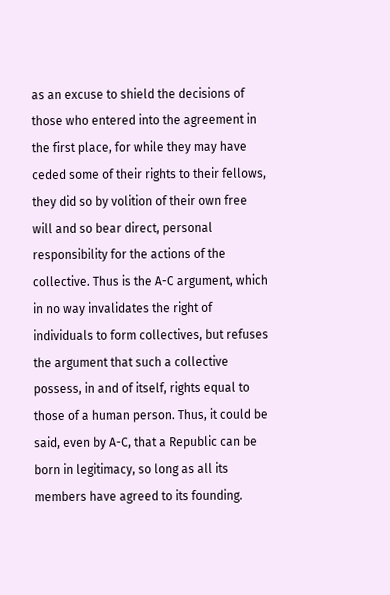as an excuse to shield the decisions of those who entered into the agreement in the first place, for while they may have ceded some of their rights to their fellows, they did so by volition of their own free will and so bear direct, personal responsibility for the actions of the collective. Thus is the A-C argument, which in no way invalidates the right of individuals to form collectives, but refuses the argument that such a collective possess, in and of itself, rights equal to those of a human person. Thus, it could be said, even by A-C, that a Republic can be born in legitimacy, so long as all its members have agreed to its founding.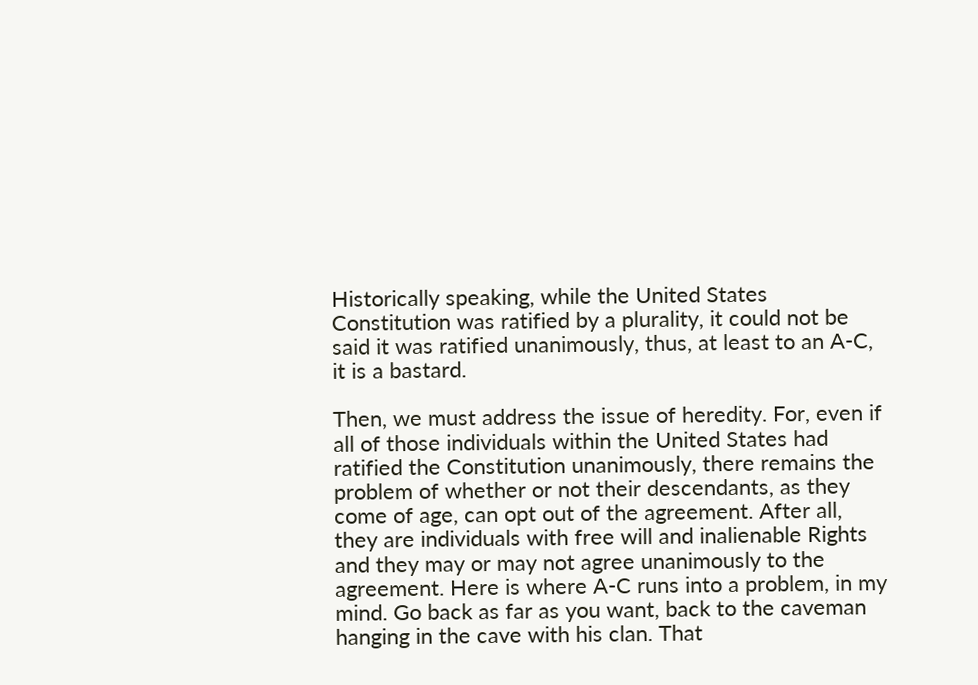Historically speaking, while the United States Constitution was ratified by a plurality, it could not be said it was ratified unanimously, thus, at least to an A-C, it is a bastard.

Then, we must address the issue of heredity. For, even if all of those individuals within the United States had ratified the Constitution unanimously, there remains the problem of whether or not their descendants, as they come of age, can opt out of the agreement. After all, they are individuals with free will and inalienable Rights and they may or may not agree unanimously to the agreement. Here is where A-C runs into a problem, in my mind. Go back as far as you want, back to the caveman hanging in the cave with his clan. That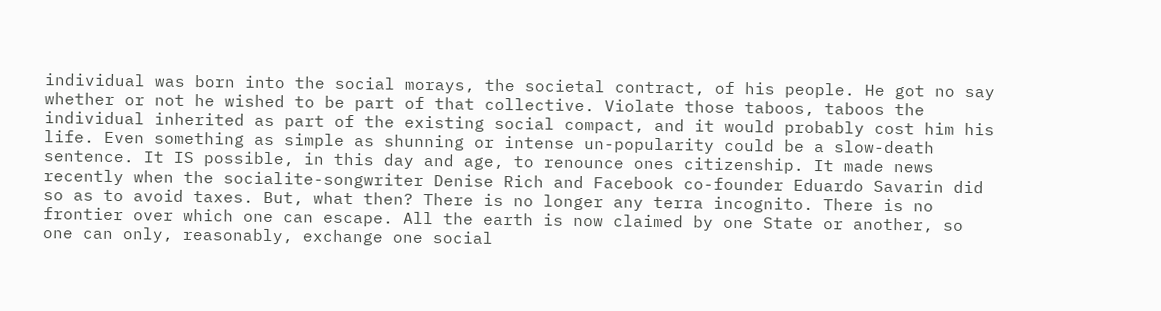individual was born into the social morays, the societal contract, of his people. He got no say whether or not he wished to be part of that collective. Violate those taboos, taboos the individual inherited as part of the existing social compact, and it would probably cost him his life. Even something as simple as shunning or intense un-popularity could be a slow-death sentence. It IS possible, in this day and age, to renounce ones citizenship. It made news recently when the socialite-songwriter Denise Rich and Facebook co-founder Eduardo Savarin did so as to avoid taxes. But, what then? There is no longer any terra incognito. There is no frontier over which one can escape. All the earth is now claimed by one State or another, so one can only, reasonably, exchange one social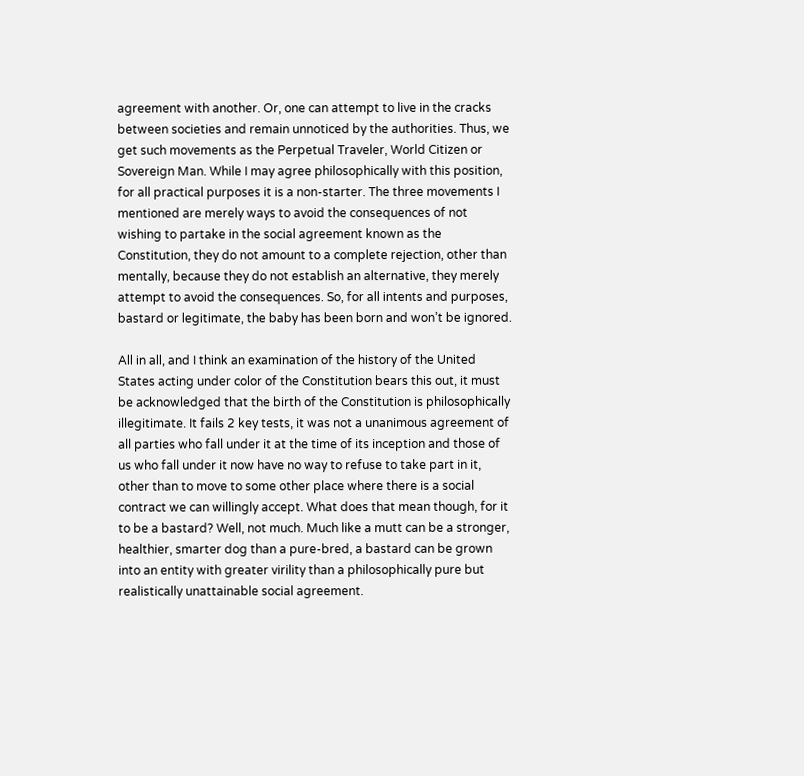agreement with another. Or, one can attempt to live in the cracks between societies and remain unnoticed by the authorities. Thus, we get such movements as the Perpetual Traveler, World Citizen or Sovereign Man. While I may agree philosophically with this position, for all practical purposes it is a non-starter. The three movements I mentioned are merely ways to avoid the consequences of not wishing to partake in the social agreement known as the Constitution, they do not amount to a complete rejection, other than mentally, because they do not establish an alternative, they merely attempt to avoid the consequences. So, for all intents and purposes, bastard or legitimate, the baby has been born and won’t be ignored.

All in all, and I think an examination of the history of the United States acting under color of the Constitution bears this out, it must be acknowledged that the birth of the Constitution is philosophically illegitimate. It fails 2 key tests, it was not a unanimous agreement of all parties who fall under it at the time of its inception and those of us who fall under it now have no way to refuse to take part in it, other than to move to some other place where there is a social contract we can willingly accept. What does that mean though, for it to be a bastard? Well, not much. Much like a mutt can be a stronger, healthier, smarter dog than a pure-bred, a bastard can be grown into an entity with greater virility than a philosophically pure but realistically unattainable social agreement.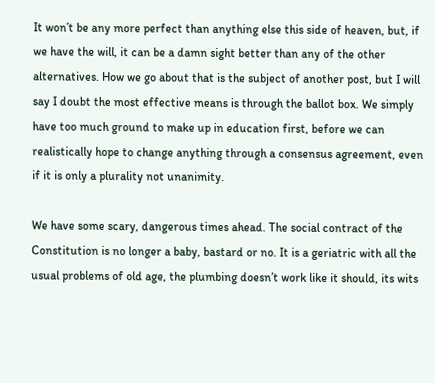It won’t be any more perfect than anything else this side of heaven, but, if we have the will, it can be a damn sight better than any of the other alternatives. How we go about that is the subject of another post, but I will say I doubt the most effective means is through the ballot box. We simply have too much ground to make up in education first, before we can realistically hope to change anything through a consensus agreement, even if it is only a plurality not unanimity.

We have some scary, dangerous times ahead. The social contract of the Constitution is no longer a baby, bastard or no. It is a geriatric with all the usual problems of old age, the plumbing doesn’t work like it should, its wits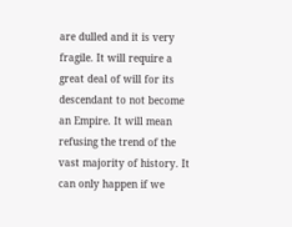are dulled and it is very fragile. It will require a great deal of will for its descendant to not become an Empire. It will mean refusing the trend of the vast majority of history. It can only happen if we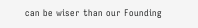can be wiser than our Founding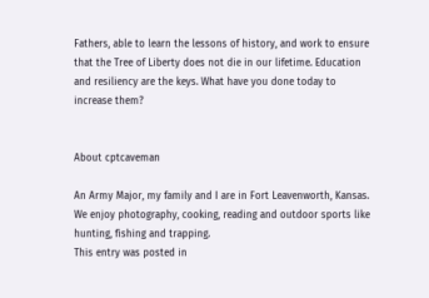Fathers, able to learn the lessons of history, and work to ensure that the Tree of Liberty does not die in our lifetime. Education and resiliency are the keys. What have you done today to increase them?


About cptcaveman

An Army Major, my family and I are in Fort Leavenworth, Kansas. We enjoy photography, cooking, reading and outdoor sports like hunting, fishing and trapping.
This entry was posted in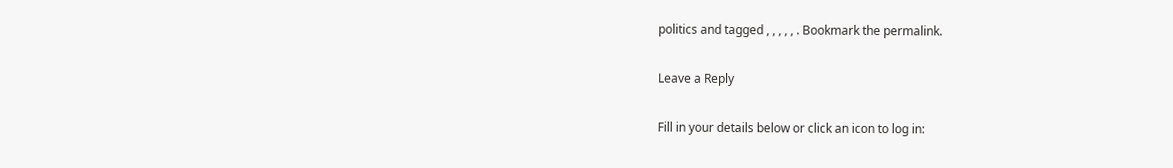politics and tagged , , , , , . Bookmark the permalink.

Leave a Reply

Fill in your details below or click an icon to log in: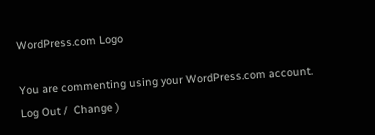WordPress.com Logo

You are commenting using your WordPress.com account. Log Out /  Change )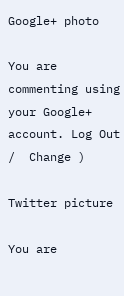Google+ photo

You are commenting using your Google+ account. Log Out /  Change )

Twitter picture

You are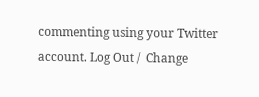commenting using your Twitter account. Log Out /  Change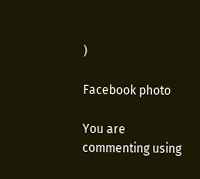)

Facebook photo

You are commenting using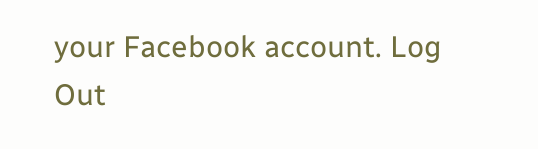your Facebook account. Log Out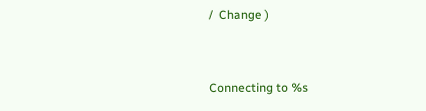/  Change )


Connecting to %s